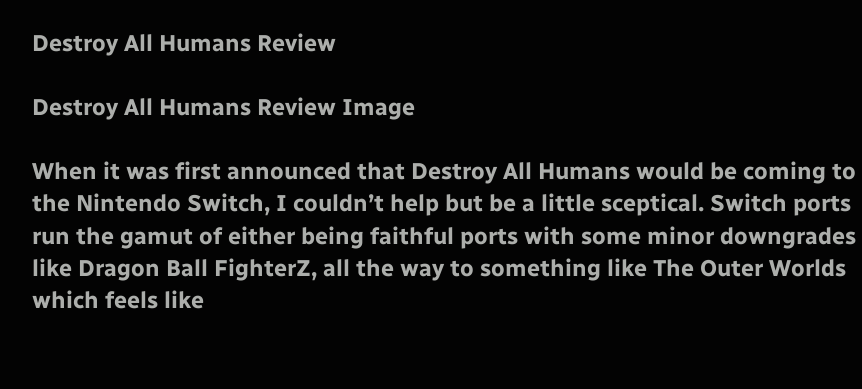Destroy All Humans Review

Destroy All Humans Review Image

When it was first announced that Destroy All Humans would be coming to the Nintendo Switch, I couldn’t help but be a little sceptical. Switch ports run the gamut of either being faithful ports with some minor downgrades like Dragon Ball FighterZ, all the way to something like The Outer Worlds which feels like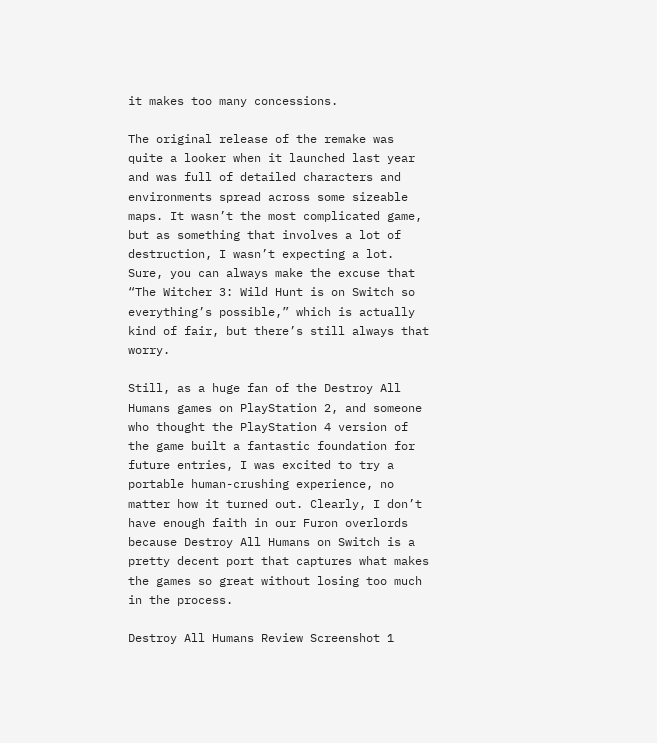it makes too many concessions.

The original release of the remake was quite a looker when it launched last year and was full of detailed characters and environments spread across some sizeable maps. It wasn’t the most complicated game, but as something that involves a lot of destruction, I wasn’t expecting a lot. Sure, you can always make the excuse that “The Witcher 3: Wild Hunt is on Switch so everything’s possible,” which is actually kind of fair, but there’s still always that worry.

Still, as a huge fan of the Destroy All Humans games on PlayStation 2, and someone who thought the PlayStation 4 version of the game built a fantastic foundation for future entries, I was excited to try a portable human-crushing experience, no matter how it turned out. Clearly, I don’t have enough faith in our Furon overlords because Destroy All Humans on Switch is a pretty decent port that captures what makes the games so great without losing too much in the process.

Destroy All Humans Review Screenshot 1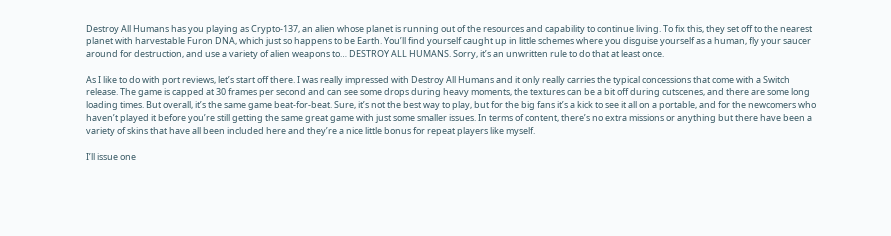Destroy All Humans has you playing as Crypto-137, an alien whose planet is running out of the resources and capability to continue living. To fix this, they set off to the nearest planet with harvestable Furon DNA, which just so happens to be Earth. You’ll find yourself caught up in little schemes where you disguise yourself as a human, fly your saucer around for destruction, and use a variety of alien weapons to… DESTROY ALL HUMANS. Sorry, it’s an unwritten rule to do that at least once.

As I like to do with port reviews, let’s start off there. I was really impressed with Destroy All Humans and it only really carries the typical concessions that come with a Switch release. The game is capped at 30 frames per second and can see some drops during heavy moments, the textures can be a bit off during cutscenes, and there are some long loading times. But overall, it’s the same game beat-for-beat. Sure, it’s not the best way to play, but for the big fans it’s a kick to see it all on a portable, and for the newcomers who haven’t played it before you’re still getting the same great game with just some smaller issues. In terms of content, there’s no extra missions or anything but there have been a variety of skins that have all been included here and they’re a nice little bonus for repeat players like myself.

I’ll issue one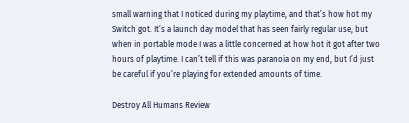small warning that I noticed during my playtime, and that’s how hot my Switch got. It’s a launch day model that has seen fairly regular use, but when in portable mode I was a little concerned at how hot it got after two hours of playtime. I can’t tell if this was paranoia on my end, but I’d just be careful if you’re playing for extended amounts of time.

Destroy All Humans Review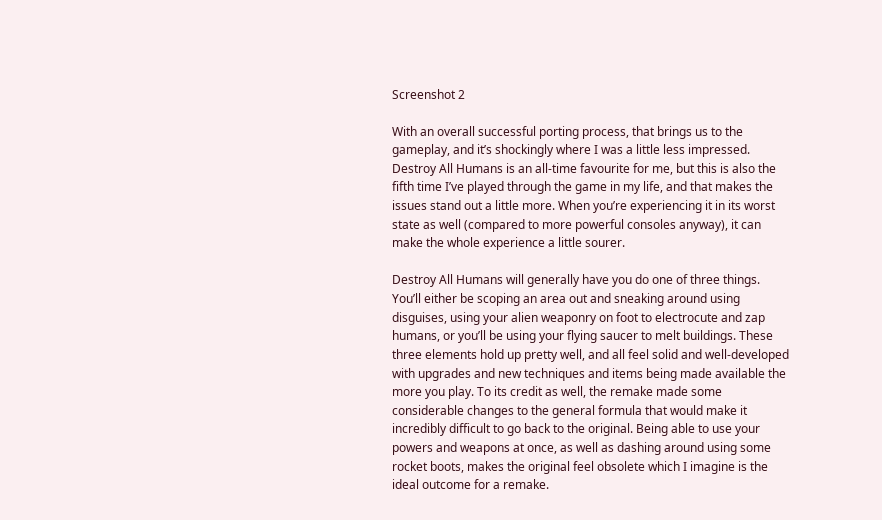Screenshot 2

With an overall successful porting process, that brings us to the gameplay, and it’s shockingly where I was a little less impressed. Destroy All Humans is an all-time favourite for me, but this is also the fifth time I’ve played through the game in my life, and that makes the issues stand out a little more. When you’re experiencing it in its worst state as well (compared to more powerful consoles anyway), it can make the whole experience a little sourer.

Destroy All Humans will generally have you do one of three things. You’ll either be scoping an area out and sneaking around using disguises, using your alien weaponry on foot to electrocute and zap humans, or you’ll be using your flying saucer to melt buildings. These three elements hold up pretty well, and all feel solid and well-developed with upgrades and new techniques and items being made available the more you play. To its credit as well, the remake made some considerable changes to the general formula that would make it incredibly difficult to go back to the original. Being able to use your powers and weapons at once, as well as dashing around using some rocket boots, makes the original feel obsolete which I imagine is the ideal outcome for a remake.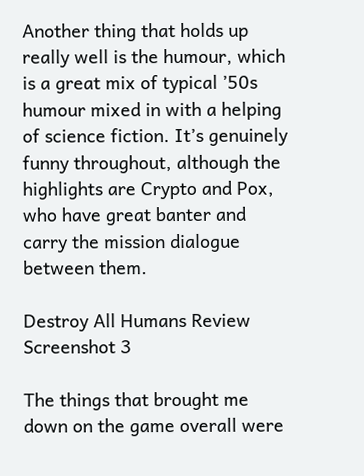Another thing that holds up really well is the humour, which is a great mix of typical ’50s humour mixed in with a helping of science fiction. It’s genuinely funny throughout, although the highlights are Crypto and Pox, who have great banter and carry the mission dialogue between them.

Destroy All Humans Review Screenshot 3

The things that brought me down on the game overall were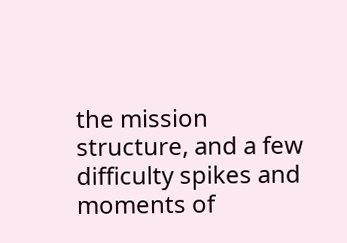the mission structure, and a few difficulty spikes and moments of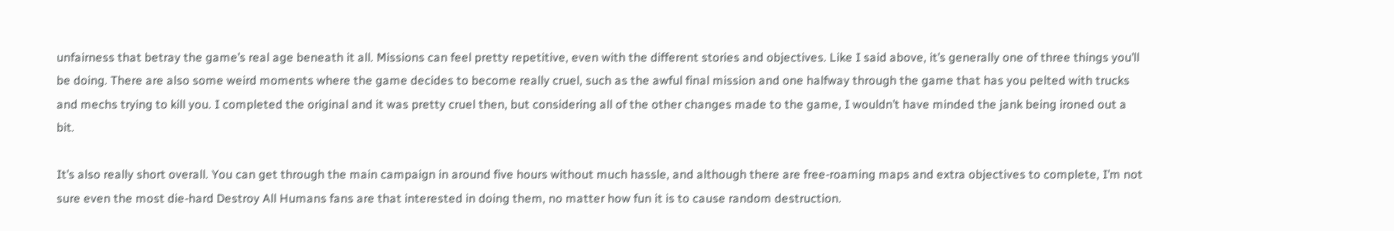unfairness that betray the game’s real age beneath it all. Missions can feel pretty repetitive, even with the different stories and objectives. Like I said above, it’s generally one of three things you’ll be doing. There are also some weird moments where the game decides to become really cruel, such as the awful final mission and one halfway through the game that has you pelted with trucks and mechs trying to kill you. I completed the original and it was pretty cruel then, but considering all of the other changes made to the game, I wouldn’t have minded the jank being ironed out a bit.

It’s also really short overall. You can get through the main campaign in around five hours without much hassle, and although there are free-roaming maps and extra objectives to complete, I’m not sure even the most die-hard Destroy All Humans fans are that interested in doing them, no matter how fun it is to cause random destruction.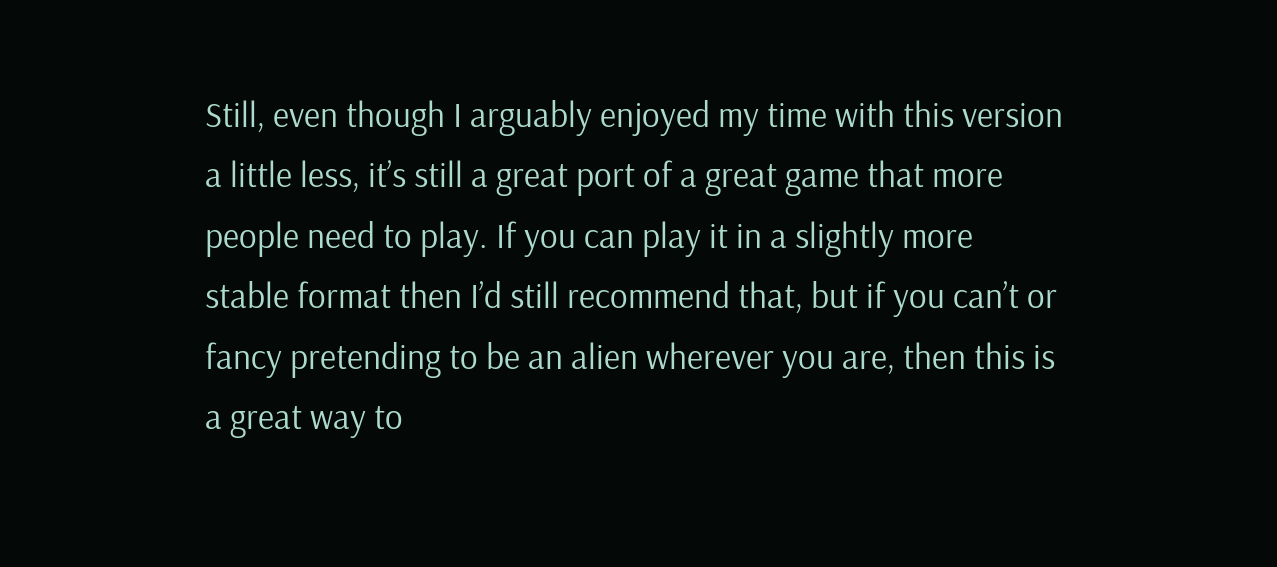Still, even though I arguably enjoyed my time with this version a little less, it’s still a great port of a great game that more people need to play. If you can play it in a slightly more stable format then I’d still recommend that, but if you can’t or fancy pretending to be an alien wherever you are, then this is a great way to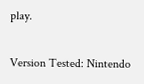play.

Version Tested: Nintendo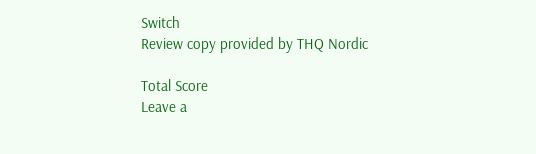Switch
Review copy provided by THQ Nordic

Total Score
Leave a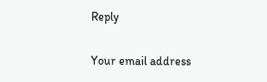Reply

Your email address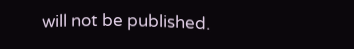will not be published.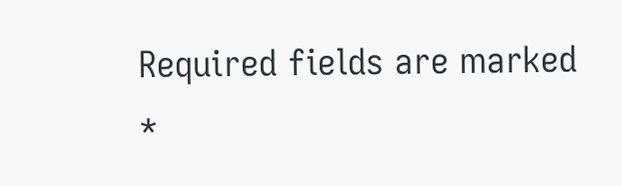Required fields are marked *